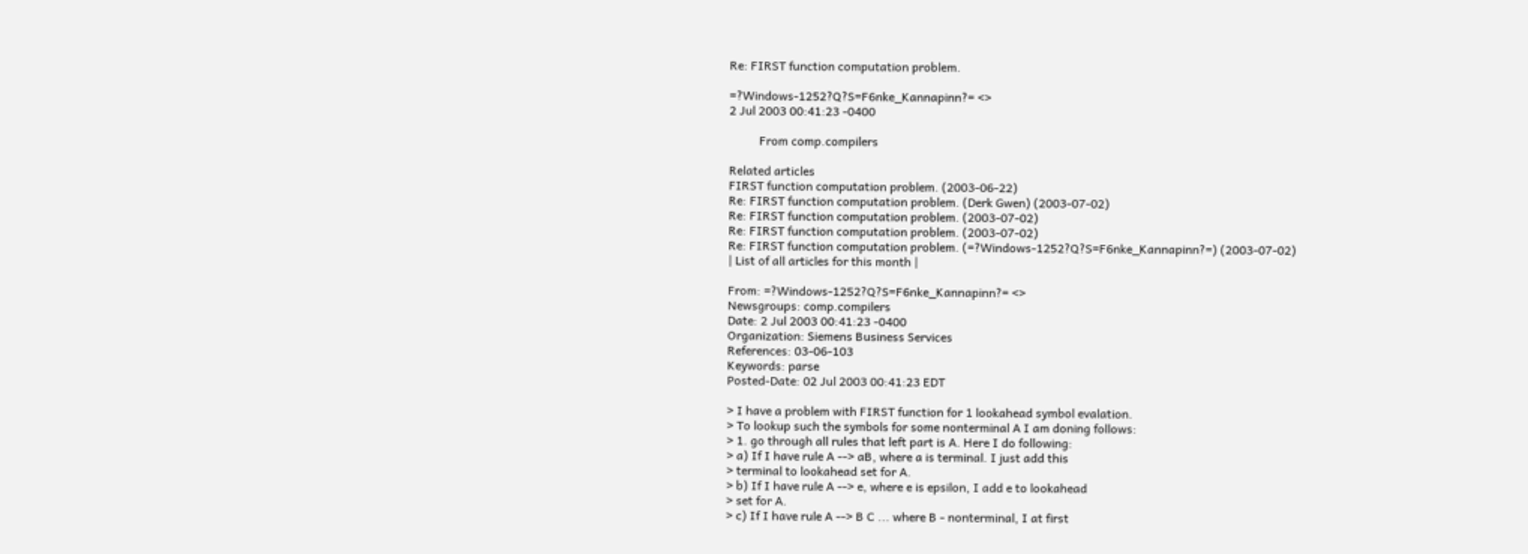Re: FIRST function computation problem.

=?Windows-1252?Q?S=F6nke_Kannapinn?= <>
2 Jul 2003 00:41:23 -0400

          From comp.compilers

Related articles
FIRST function computation problem. (2003-06-22)
Re: FIRST function computation problem. (Derk Gwen) (2003-07-02)
Re: FIRST function computation problem. (2003-07-02)
Re: FIRST function computation problem. (2003-07-02)
Re: FIRST function computation problem. (=?Windows-1252?Q?S=F6nke_Kannapinn?=) (2003-07-02)
| List of all articles for this month |

From: =?Windows-1252?Q?S=F6nke_Kannapinn?= <>
Newsgroups: comp.compilers
Date: 2 Jul 2003 00:41:23 -0400
Organization: Siemens Business Services
References: 03-06-103
Keywords: parse
Posted-Date: 02 Jul 2003 00:41:23 EDT

> I have a problem with FIRST function for 1 lookahead symbol evalation.
> To lookup such the symbols for some nonterminal A I am doning follows:
> 1. go through all rules that left part is A. Here I do following:
> a) If I have rule A --> aB, where a is terminal. I just add this
> terminal to lookahead set for A.
> b) If I have rule A --> e, where e is epsilon, I add e to lookahead
> set for A.
> c) If I have rule A --> B C ... where B - nonterminal, I at first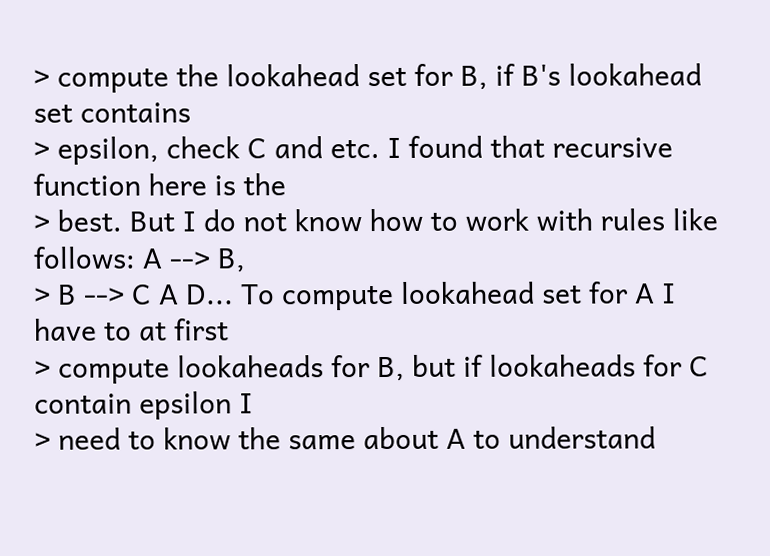> compute the lookahead set for B, if B's lookahead set contains
> epsilon, check C and etc. I found that recursive function here is the
> best. But I do not know how to work with rules like follows: A --> B,
> B --> C A D... To compute lookahead set for A I have to at first
> compute lookaheads for B, but if lookaheads for C contain epsilon I
> need to know the same about A to understand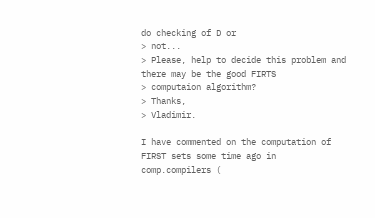do checking of D or
> not...
> Please, help to decide this problem and there may be the good FIRTS
> computaion algorithm?
> Thanks,
> Vladimir.

I have commented on the computation of FIRST sets some time ago in
comp.compilers (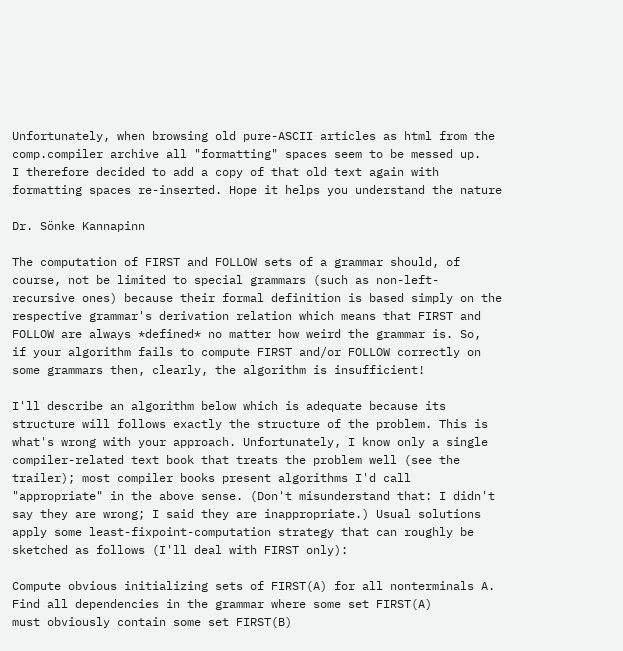Unfortunately, when browsing old pure-ASCII articles as html from the
comp.compiler archive all "formatting" spaces seem to be messed up.
I therefore decided to add a copy of that old text again with
formatting spaces re-inserted. Hope it helps you understand the nature

Dr. Sönke Kannapinn

The computation of FIRST and FOLLOW sets of a grammar should, of
course, not be limited to special grammars (such as non-left-
recursive ones) because their formal definition is based simply on the
respective grammar's derivation relation which means that FIRST and
FOLLOW are always *defined* no matter how weird the grammar is. So,
if your algorithm fails to compute FIRST and/or FOLLOW correctly on
some grammars then, clearly, the algorithm is insufficient!

I'll describe an algorithm below which is adequate because its
structure will follows exactly the structure of the problem. This is
what's wrong with your approach. Unfortunately, I know only a single
compiler-related text book that treats the problem well (see the
trailer); most compiler books present algorithms I'd call
"appropriate" in the above sense. (Don't misunderstand that: I didn't
say they are wrong; I said they are inappropriate.) Usual solutions
apply some least-fixpoint-computation strategy that can roughly be
sketched as follows (I'll deal with FIRST only):

Compute obvious initializing sets of FIRST(A) for all nonterminals A.
Find all dependencies in the grammar where some set FIRST(A)
must obviously contain some set FIRST(B)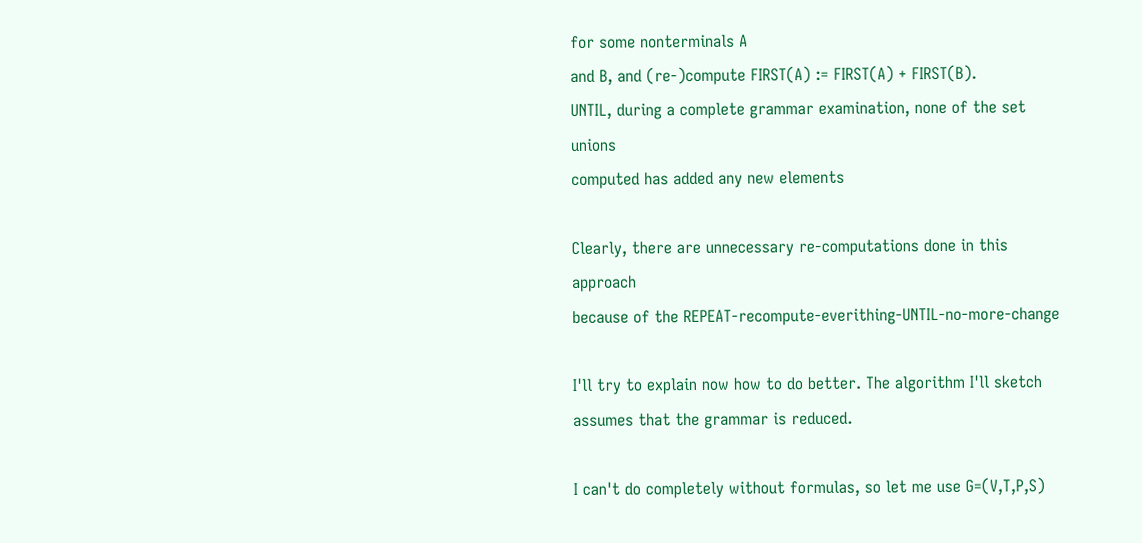for some nonterminals A
and B, and (re-)compute FIRST(A) := FIRST(A) + FIRST(B).
UNTIL, during a complete grammar examination, none of the set unions
computed has added any new elements

Clearly, there are unnecessary re-computations done in this approach
because of the REPEAT-recompute-everithing-UNTIL-no-more-change

I'll try to explain now how to do better. The algorithm I'll sketch
assumes that the grammar is reduced.

I can't do completely without formulas, so let me use G=(V,T,P,S)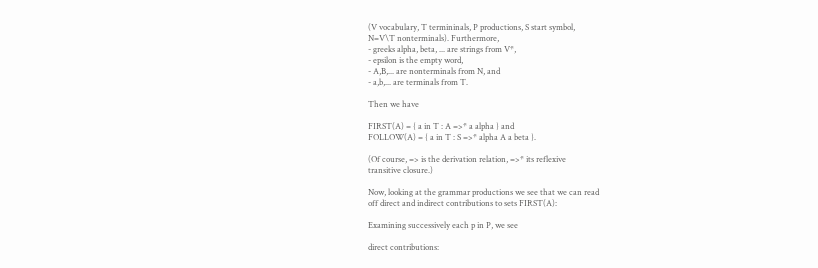(V vocabulary, T termininals, P productions, S start symbol,
N=V\T nonterminals). Furthermore,
- greeks alpha, beta, ... are strings from V*,
- epsilon is the empty word,
- A,B,... are nonterminals from N, and
- a,b,... are terminals from T.

Then we have

FIRST(A) = { a in T : A =>* a alpha } and
FOLLOW(A) = { a in T : S =>* alpha A a beta }.

(Of course, => is the derivation relation, =>* its reflexive
transitive closure.)

Now, looking at the grammar productions we see that we can read
off direct and indirect contributions to sets FIRST(A):

Examining successively each p in P, we see

direct contributions: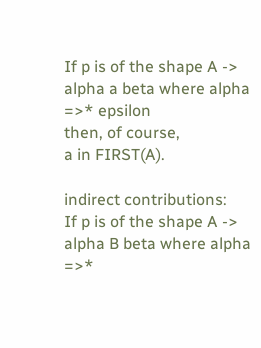If p is of the shape A -> alpha a beta where alpha =>* epsilon
then, of course,
a in FIRST(A).

indirect contributions:
If p is of the shape A -> alpha B beta where alpha =>*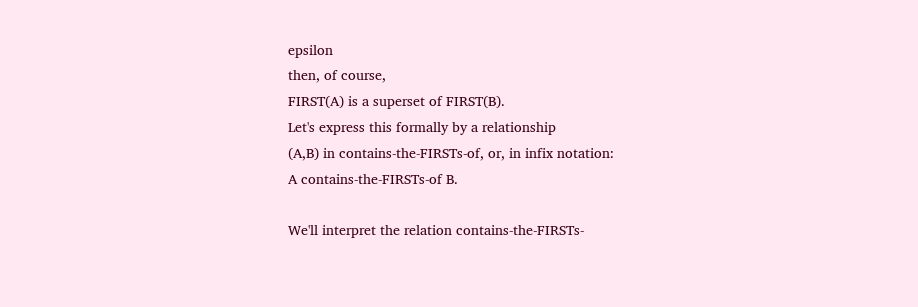epsilon
then, of course,
FIRST(A) is a superset of FIRST(B).
Let's express this formally by a relationship
(A,B) in contains-the-FIRSTs-of, or, in infix notation:
A contains-the-FIRSTs-of B.

We'll interpret the relation contains-the-FIRSTs-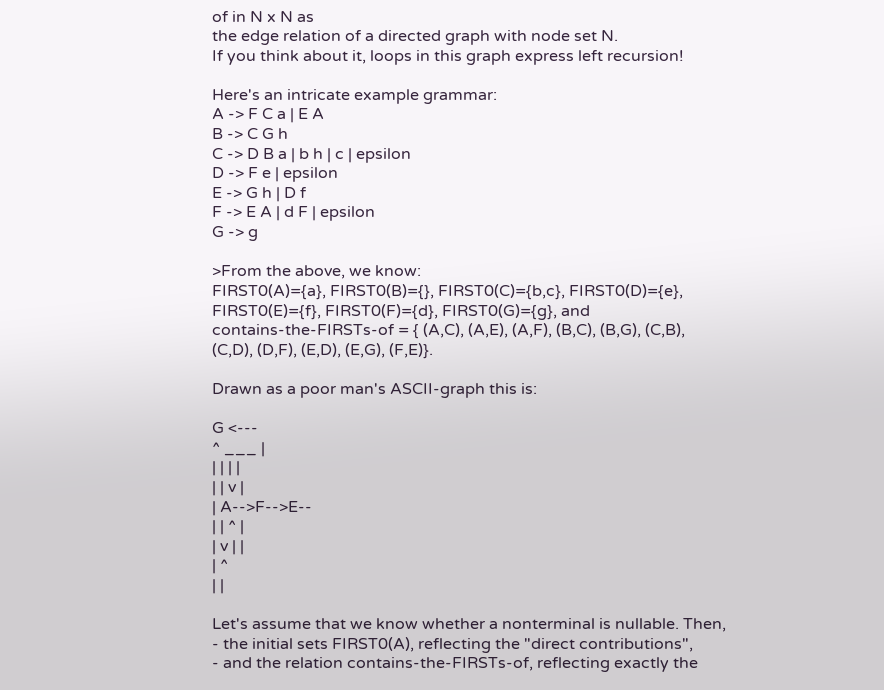of in N x N as
the edge relation of a directed graph with node set N.
If you think about it, loops in this graph express left recursion!

Here's an intricate example grammar:
A -> F C a | E A
B -> C G h
C -> D B a | b h | c | epsilon
D -> F e | epsilon
E -> G h | D f
F -> E A | d F | epsilon
G -> g

>From the above, we know:
FIRST0(A)={a}, FIRST0(B)={}, FIRST0(C)={b,c}, FIRST0(D)={e},
FIRST0(E)={f}, FIRST0(F)={d}, FIRST0(G)={g}, and
contains-the-FIRSTs-of = { (A,C), (A,E), (A,F), (B,C), (B,G), (C,B),
(C,D), (D,F), (E,D), (E,G), (F,E)}.

Drawn as a poor man's ASCII-graph this is:

G <---
^ ___ |
| | | |
| | v |
| A-->F-->E--
| | ^ |
| v | |
| ^
| |

Let's assume that we know whether a nonterminal is nullable. Then,
- the initial sets FIRST0(A), reflecting the "direct contributions",
- and the relation contains-the-FIRSTs-of, reflecting exactly the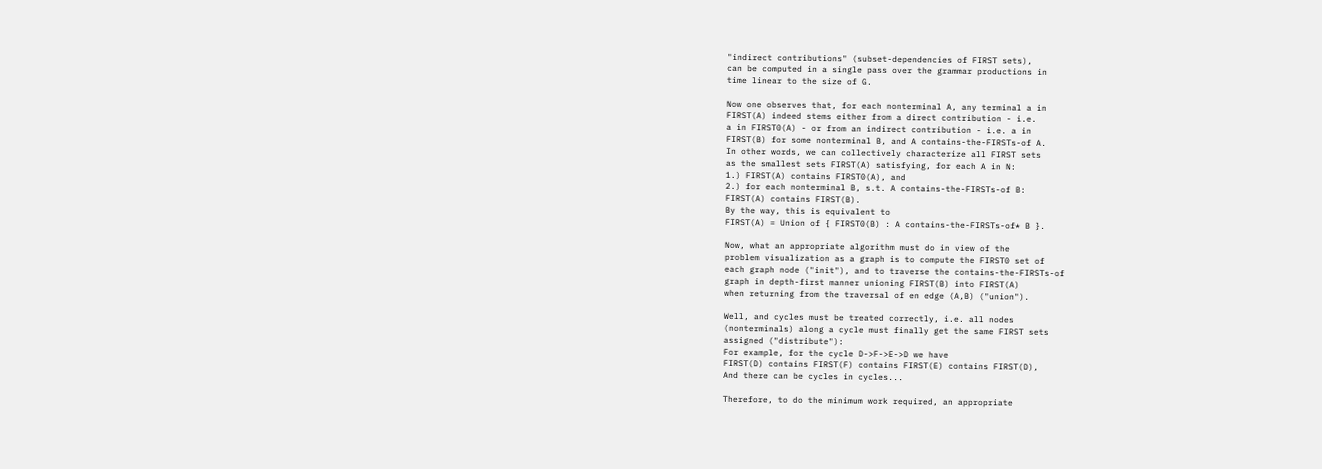"indirect contributions" (subset-dependencies of FIRST sets),
can be computed in a single pass over the grammar productions in
time linear to the size of G.

Now one observes that, for each nonterminal A, any terminal a in
FIRST(A) indeed stems either from a direct contribution - i.e.
a in FIRST0(A) - or from an indirect contribution - i.e. a in
FIRST(B) for some nonterminal B, and A contains-the-FIRSTs-of A.
In other words, we can collectively characterize all FIRST sets
as the smallest sets FIRST(A) satisfying, for each A in N:
1.) FIRST(A) contains FIRST0(A), and
2.) for each nonterminal B, s.t. A contains-the-FIRSTs-of B:
FIRST(A) contains FIRST(B).
By the way, this is equivalent to
FIRST(A) = Union of { FIRST0(B) : A contains-the-FIRSTs-of* B }.

Now, what an appropriate algorithm must do in view of the
problem visualization as a graph is to compute the FIRST0 set of
each graph node ("init"), and to traverse the contains-the-FIRSTs-of
graph in depth-first manner unioning FIRST(B) into FIRST(A)
when returning from the traversal of en edge (A,B) ("union").

Well, and cycles must be treated correctly, i.e. all nodes
(nonterminals) along a cycle must finally get the same FIRST sets
assigned ("distribute"):
For example, for the cycle D->F->E->D we have
FIRST(D) contains FIRST(F) contains FIRST(E) contains FIRST(D),
And there can be cycles in cycles...

Therefore, to do the minimum work required, an appropriate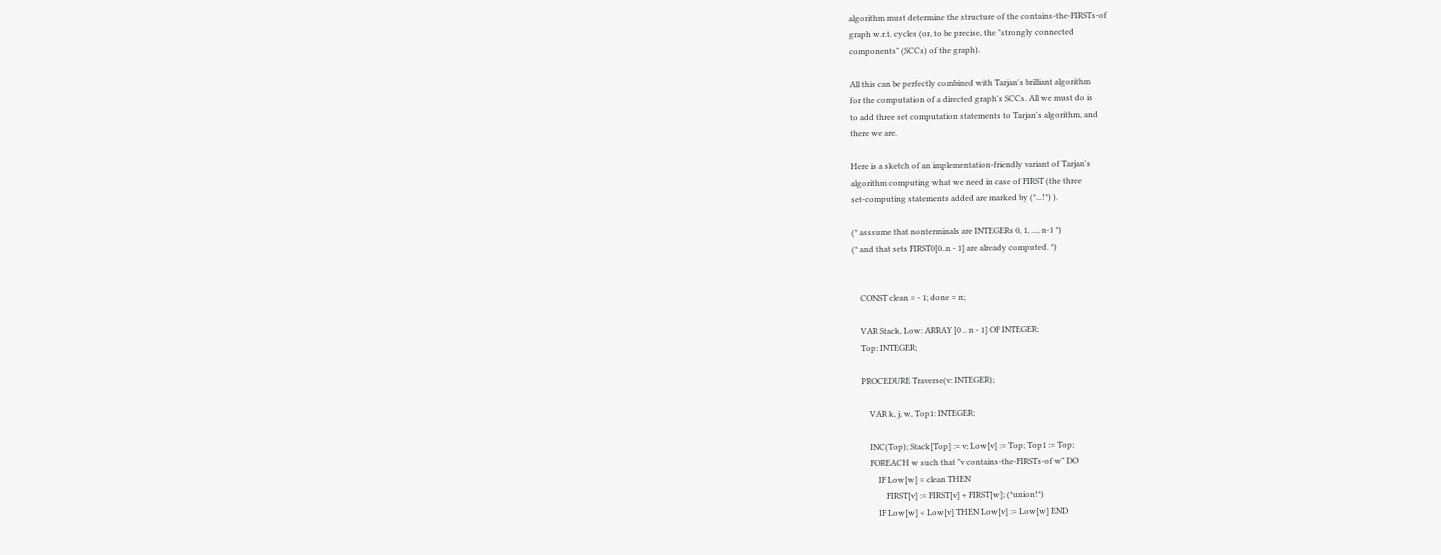algorithm must determine the structure of the contains-the-FIRSTs-of
graph w.r.t. cycles (or, to be precise, the "strongly connected
components" (SCCs) of the graph).

All this can be perfectly combined with Tarjan's brilliant algorithm
for the computation of a directed graph's SCCs. All we must do is
to add three set computation statements to Tarjan's algorithm, and
there we are.

Here is a sketch of an implementation-friendly variant of Tarjan's
algorithm computing what we need in case of FIRST (the three
set-computing statements added are marked by (*...!*) ).

(* asssume that nonterminals are INTEGERs 0, 1, ..., n-1 *)
(* and that sets FIRST0[0..n - 1] are already computed. *)


    CONST clean = - 1; done = n;

    VAR Stack, Low: ARRAY [0 .. n - 1] OF INTEGER;
    Top: INTEGER;

    PROCEDURE Traverse(v: INTEGER);

        VAR k, j, w, Top1: INTEGER;

        INC(Top); Stack[Top] := v; Low[v] := Top; Top1 := Top;
        FOREACH w such that "v contains-the-FIRSTs-of w" DO
            IF Low[w] = clean THEN
                FIRST[v] := FIRST[v] + FIRST[w]; (*union!*)
            IF Low[w] < Low[v] THEN Low[v] := Low[w] END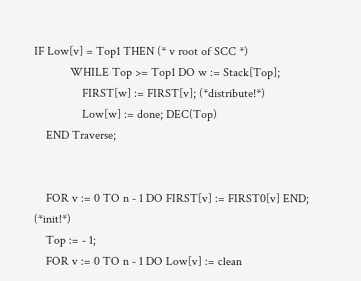IF Low[v] = Top1 THEN (* v root of SCC *)
            WHILE Top >= Top1 DO w := Stack[Top];
                FIRST[w] := FIRST[v]; (*distribute!*)
                Low[w] := done; DEC(Top)
    END Traverse;


    FOR v := 0 TO n - 1 DO FIRST[v] := FIRST0[v] END; (*init!*)
    Top := - 1;
    FOR v := 0 TO n - 1 DO Low[v] := clean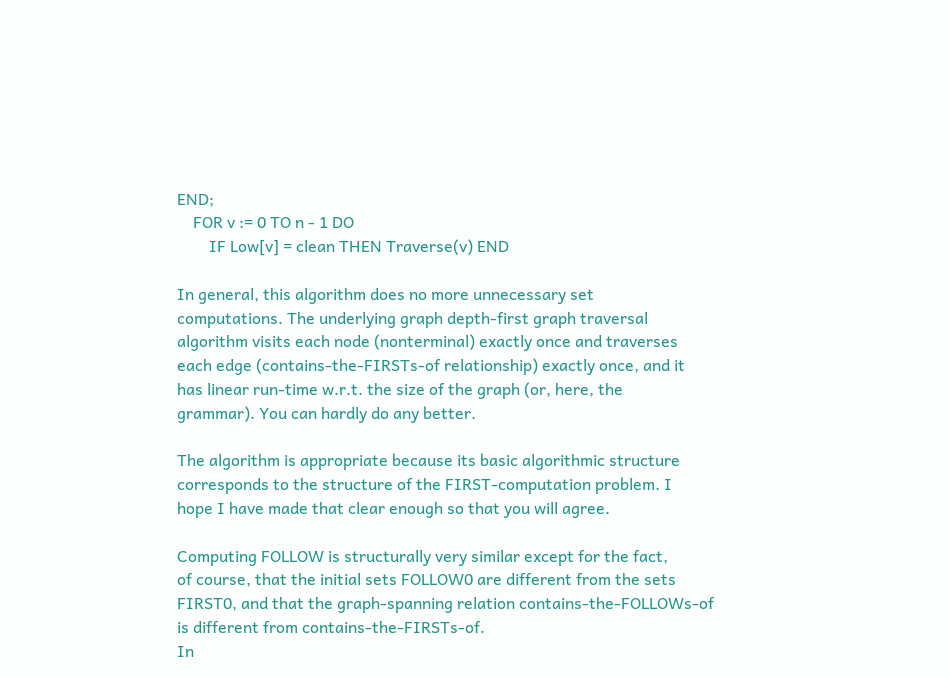END;
    FOR v := 0 TO n - 1 DO
        IF Low[v] = clean THEN Traverse(v) END

In general, this algorithm does no more unnecessary set
computations. The underlying graph depth-first graph traversal
algorithm visits each node (nonterminal) exactly once and traverses
each edge (contains-the-FIRSTs-of relationship) exactly once, and it
has linear run-time w.r.t. the size of the graph (or, here, the
grammar). You can hardly do any better.

The algorithm is appropriate because its basic algorithmic structure
corresponds to the structure of the FIRST-computation problem. I
hope I have made that clear enough so that you will agree.

Computing FOLLOW is structurally very similar except for the fact,
of course, that the initial sets FOLLOW0 are different from the sets
FIRST0, and that the graph-spanning relation contains-the-FOLLOWs-of
is different from contains-the-FIRSTs-of.
In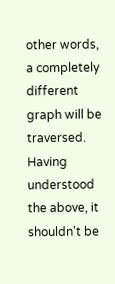other words, a completely different graph will be traversed.
Having understood the above, it shouldn't be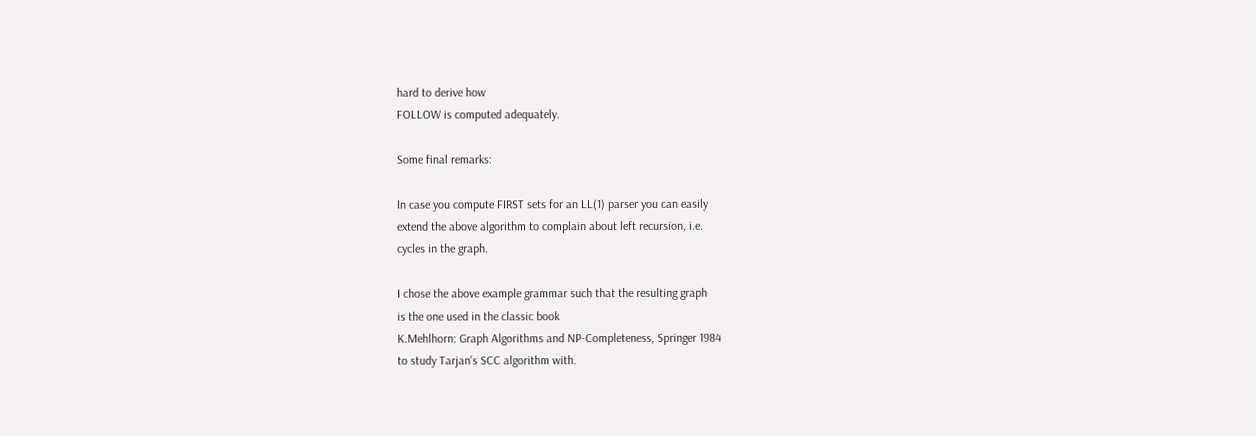hard to derive how
FOLLOW is computed adequately.

Some final remarks:

In case you compute FIRST sets for an LL(1) parser you can easily
extend the above algorithm to complain about left recursion, i.e.
cycles in the graph.

I chose the above example grammar such that the resulting graph
is the one used in the classic book
K.Mehlhorn: Graph Algorithms and NP-Completeness, Springer 1984
to study Tarjan's SCC algorithm with.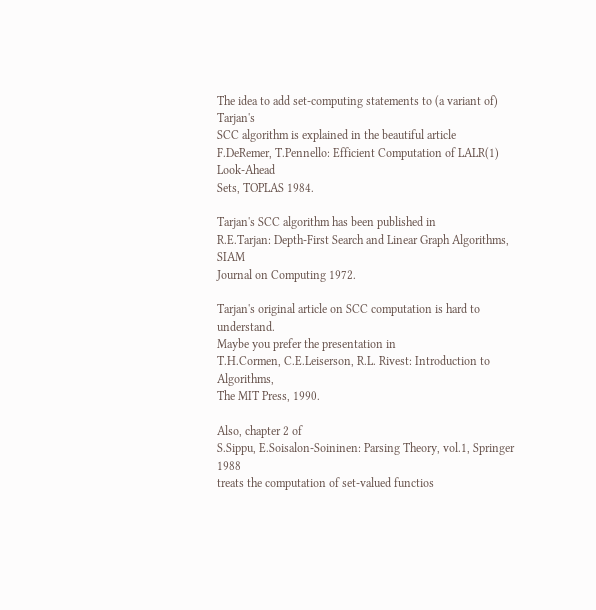The idea to add set-computing statements to (a variant of) Tarjan's
SCC algorithm is explained in the beautiful article
F.DeRemer, T.Pennello: Efficient Computation of LALR(1) Look-Ahead
Sets, TOPLAS 1984.

Tarjan's SCC algorithm has been published in
R.E.Tarjan: Depth-First Search and Linear Graph Algorithms, SIAM
Journal on Computing 1972.

Tarjan's original article on SCC computation is hard to understand.
Maybe you prefer the presentation in
T.H.Cormen, C.E.Leiserson, R.L. Rivest: Introduction to Algorithms,
The MIT Press, 1990.

Also, chapter 2 of
S.Sippu, E.Soisalon-Soininen: Parsing Theory, vol.1, Springer 1988
treats the computation of set-valued functios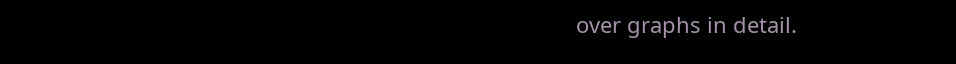over graphs in detail.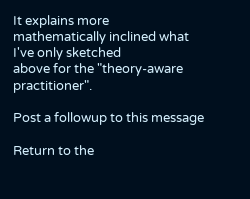It explains more mathematically inclined what I've only sketched
above for the "theory-aware practitioner".

Post a followup to this message

Return to the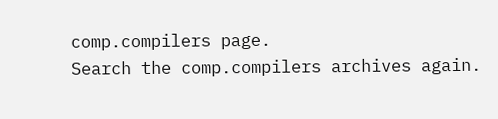comp.compilers page.
Search the comp.compilers archives again.